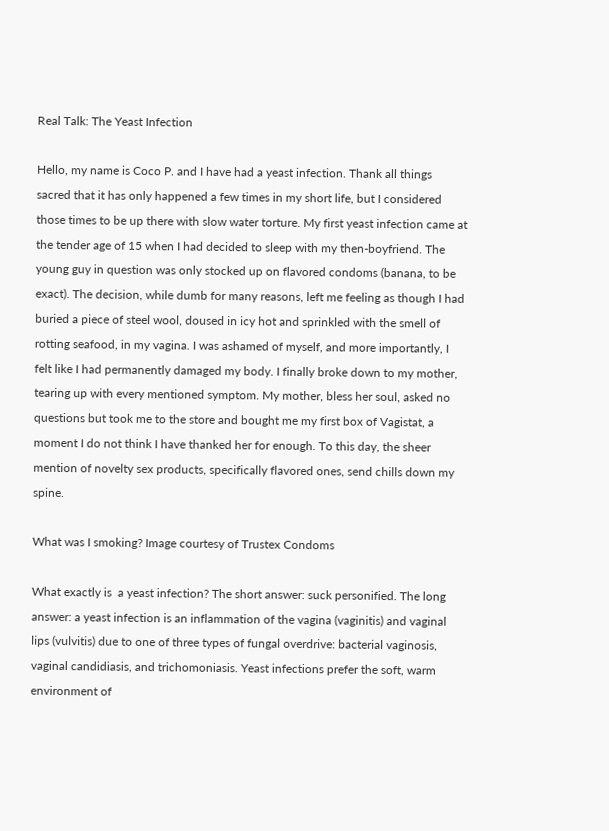Real Talk: The Yeast Infection

Hello, my name is Coco P. and I have had a yeast infection. Thank all things sacred that it has only happened a few times in my short life, but I considered those times to be up there with slow water torture. My first yeast infection came at the tender age of 15 when I had decided to sleep with my then-boyfriend. The young guy in question was only stocked up on flavored condoms (banana, to be exact). The decision, while dumb for many reasons, left me feeling as though I had buried a piece of steel wool, doused in icy hot and sprinkled with the smell of rotting seafood, in my vagina. I was ashamed of myself, and more importantly, I felt like I had permanently damaged my body. I finally broke down to my mother, tearing up with every mentioned symptom. My mother, bless her soul, asked no questions but took me to the store and bought me my first box of Vagistat, a moment I do not think I have thanked her for enough. To this day, the sheer mention of novelty sex products, specifically flavored ones, send chills down my spine.

What was I smoking? Image courtesy of Trustex Condoms

What exactly is  a yeast infection? The short answer: suck personified. The long answer: a yeast infection is an inflammation of the vagina (vaginitis) and vaginal lips (vulvitis) due to one of three types of fungal overdrive: bacterial vaginosis, vaginal candidiasis, and trichomoniasis. Yeast infections prefer the soft, warm environment of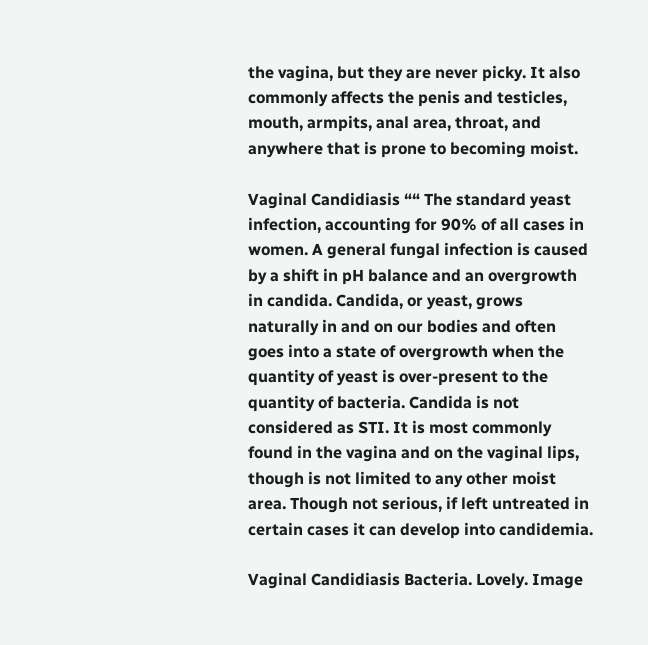the vagina, but they are never picky. It also commonly affects the penis and testicles, mouth, armpits, anal area, throat, and anywhere that is prone to becoming moist.

Vaginal Candidiasis ““ The standard yeast infection, accounting for 90% of all cases in women. A general fungal infection is caused by a shift in pH balance and an overgrowth in candida. Candida, or yeast, grows naturally in and on our bodies and often goes into a state of overgrowth when the quantity of yeast is over-present to the quantity of bacteria. Candida is not considered as STI. It is most commonly found in the vagina and on the vaginal lips, though is not limited to any other moist area. Though not serious, if left untreated in certain cases it can develop into candidemia.

Vaginal Candidiasis Bacteria. Lovely. Image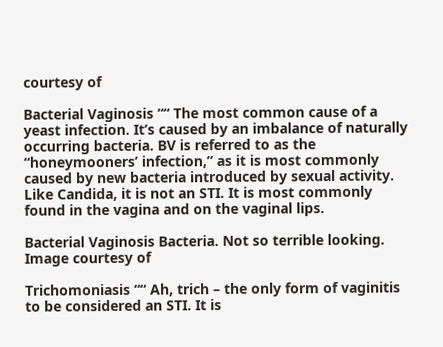courtesy of

Bacterial Vaginosis ““ The most common cause of a yeast infection. It’s caused by an imbalance of naturally occurring bacteria. BV is referred to as the “honeymooners’ infection,” as it is most commonly caused by new bacteria introduced by sexual activity. Like Candida, it is not an STI. It is most commonly found in the vagina and on the vaginal lips.

Bacterial Vaginosis Bacteria. Not so terrible looking. Image courtesy of

Trichomoniasis ““ Ah, trich – the only form of vaginitis to be considered an STI. It is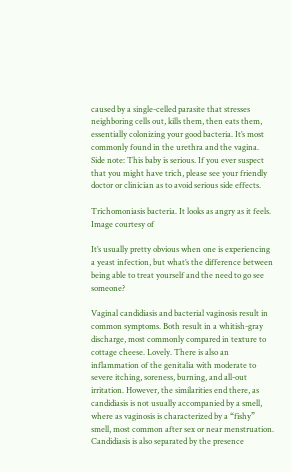caused by a single-celled parasite that stresses neighboring cells out, kills them, then eats them, essentially colonizing your good bacteria. It’s most commonly found in the urethra and the vagina. Side note: This baby is serious. If you ever suspect that you might have trich, please see your friendly doctor or clinician as to avoid serious side effects.

Trichomoniasis bacteria. It looks as angry as it feels. Image courtesy of

It’s usually pretty obvious when one is experiencing a yeast infection, but what’s the difference between being able to treat yourself and the need to go see someone?

Vaginal candidiasis and bacterial vaginosis result in common symptoms. Both result in a whitish-gray discharge, most commonly compared in texture to cottage cheese. Lovely. There is also an inflammation of the genitalia with moderate to severe itching, soreness, burning, and all-out irritation. However, the similarities end there, as candidiasis is not usually accompanied by a smell, where as vaginosis is characterized by a “fishy” smell, most common after sex or near menstruation. Candidiasis is also separated by the presence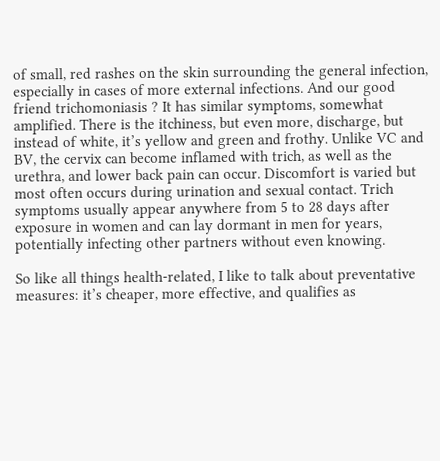of small, red rashes on the skin surrounding the general infection, especially in cases of more external infections. And our good friend trichomoniasis ? It has similar symptoms, somewhat amplified. There is the itchiness, but even more, discharge, but instead of white, it’s yellow and green and frothy. Unlike VC and BV, the cervix can become inflamed with trich, as well as the urethra, and lower back pain can occur. Discomfort is varied but most often occurs during urination and sexual contact. Trich symptoms usually appear anywhere from 5 to 28 days after exposure in women and can lay dormant in men for years, potentially infecting other partners without even knowing.

So like all things health-related, I like to talk about preventative measures: it’s cheaper, more effective, and qualifies as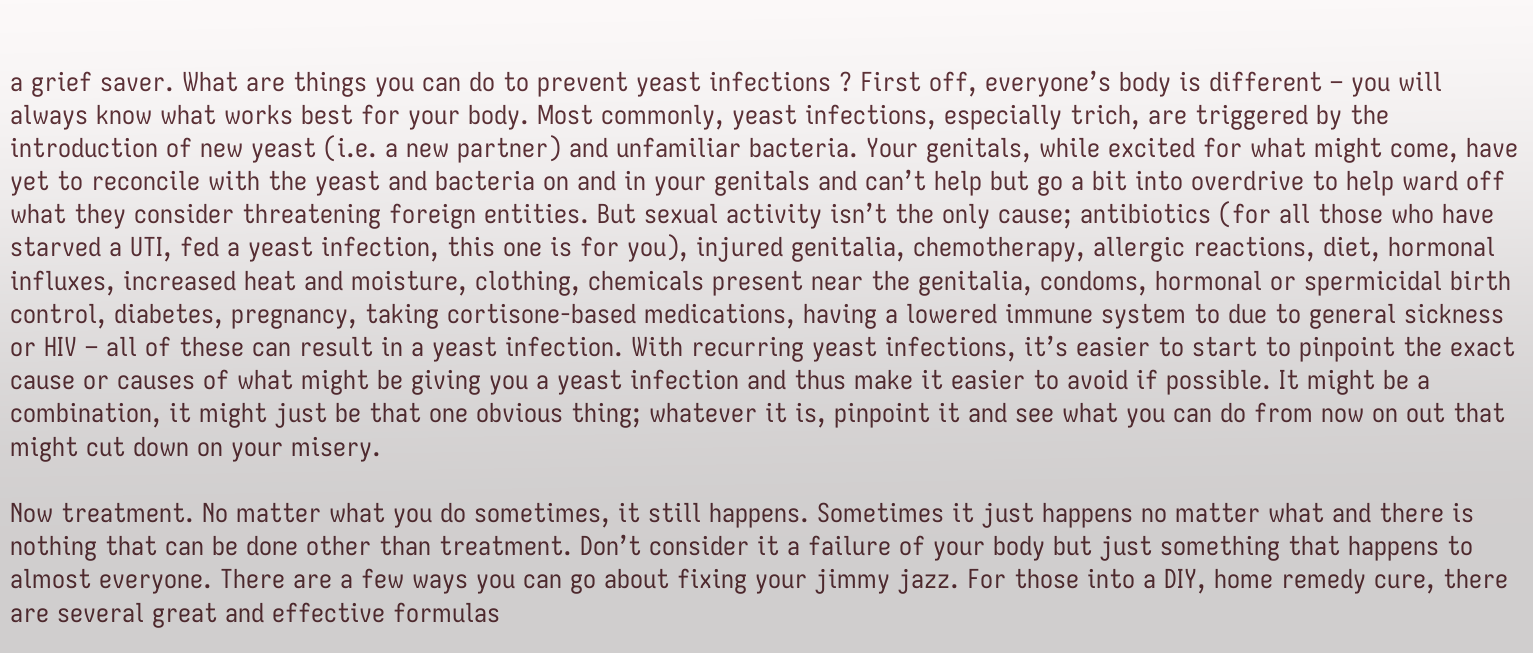a grief saver. What are things you can do to prevent yeast infections ? First off, everyone’s body is different – you will always know what works best for your body. Most commonly, yeast infections, especially trich, are triggered by the introduction of new yeast (i.e. a new partner) and unfamiliar bacteria. Your genitals, while excited for what might come, have yet to reconcile with the yeast and bacteria on and in your genitals and can’t help but go a bit into overdrive to help ward off what they consider threatening foreign entities. But sexual activity isn’t the only cause; antibiotics (for all those who have starved a UTI, fed a yeast infection, this one is for you), injured genitalia, chemotherapy, allergic reactions, diet, hormonal influxes, increased heat and moisture, clothing, chemicals present near the genitalia, condoms, hormonal or spermicidal birth control, diabetes, pregnancy, taking cortisone-based medications, having a lowered immune system to due to general sickness or HIV – all of these can result in a yeast infection. With recurring yeast infections, it’s easier to start to pinpoint the exact cause or causes of what might be giving you a yeast infection and thus make it easier to avoid if possible. It might be a combination, it might just be that one obvious thing; whatever it is, pinpoint it and see what you can do from now on out that might cut down on your misery.

Now treatment. No matter what you do sometimes, it still happens. Sometimes it just happens no matter what and there is nothing that can be done other than treatment. Don’t consider it a failure of your body but just something that happens to almost everyone. There are a few ways you can go about fixing your jimmy jazz. For those into a DIY, home remedy cure, there are several great and effective formulas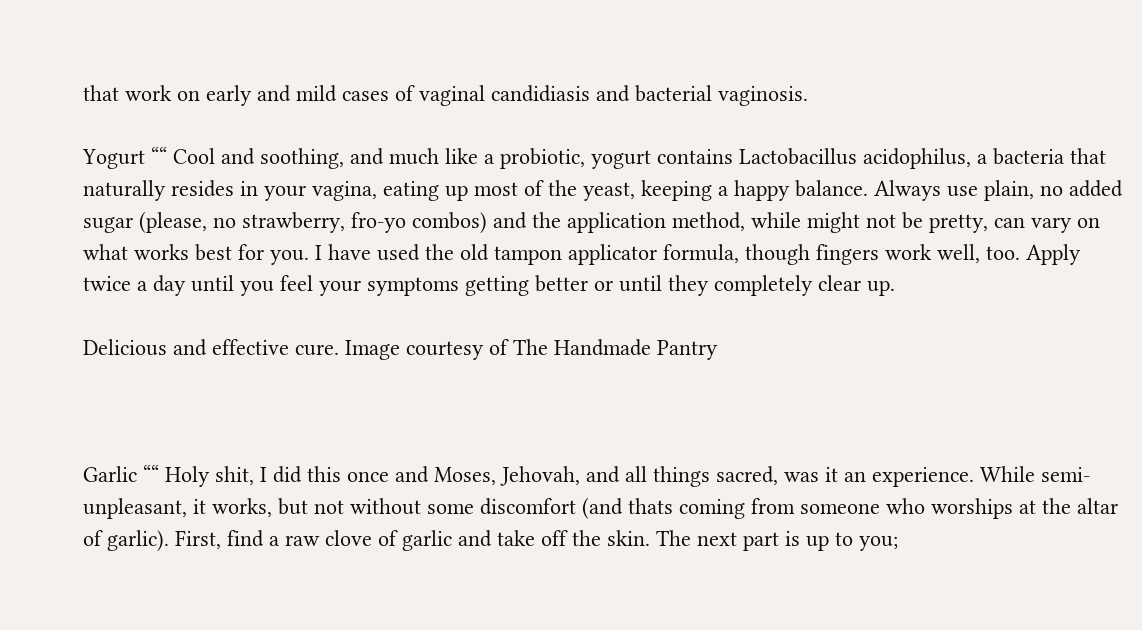that work on early and mild cases of vaginal candidiasis and bacterial vaginosis.

Yogurt ““ Cool and soothing, and much like a probiotic, yogurt contains Lactobacillus acidophilus, a bacteria that naturally resides in your vagina, eating up most of the yeast, keeping a happy balance. Always use plain, no added sugar (please, no strawberry, fro-yo combos) and the application method, while might not be pretty, can vary on what works best for you. I have used the old tampon applicator formula, though fingers work well, too. Apply twice a day until you feel your symptoms getting better or until they completely clear up.

Delicious and effective cure. Image courtesy of The Handmade Pantry



Garlic ““ Holy shit, I did this once and Moses, Jehovah, and all things sacred, was it an experience. While semi-unpleasant, it works, but not without some discomfort (and thats coming from someone who worships at the altar of garlic). First, find a raw clove of garlic and take off the skin. The next part is up to you;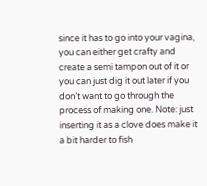since it has to go into your vagina, you can either get crafty and create a semi tampon out of it or you can just dig it out later if you don’t want to go through the process of making one. Note: just inserting it as a clove does make it a bit harder to fish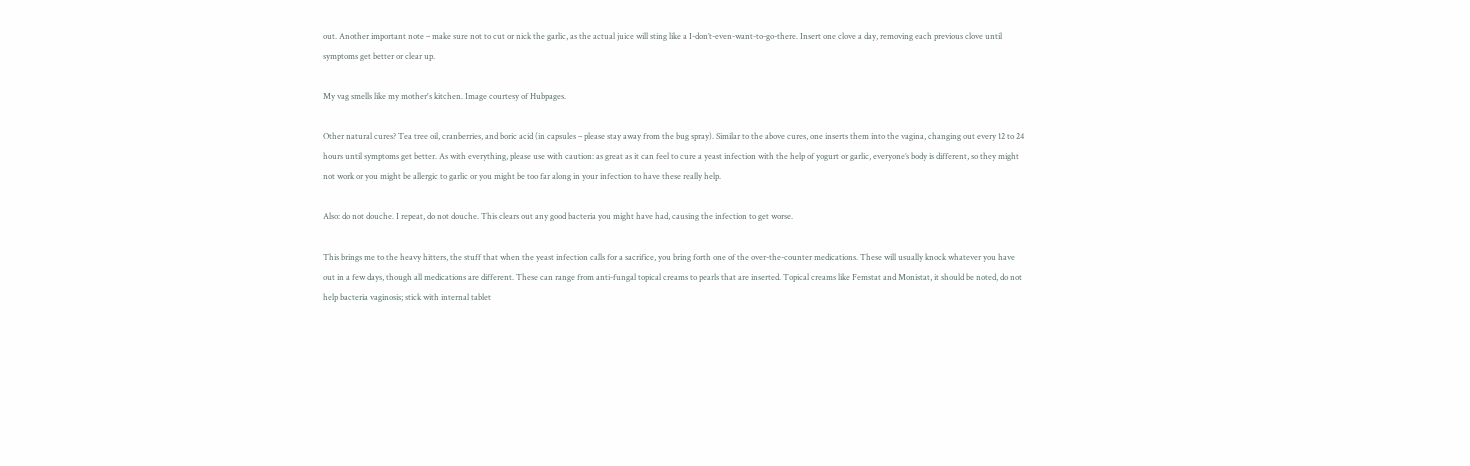out. Another important note – make sure not to cut or nick the garlic, as the actual juice will sting like a I-don’t-even-want-to-go-there. Insert one clove a day, removing each previous clove until symptoms get better or clear up.

My vag smells like my mother's kitchen. Image courtesy of Hubpages.

Other natural cures? Tea tree oil, cranberries, and boric acid (in capsules – please stay away from the bug spray). Similar to the above cures, one inserts them into the vagina, changing out every 12 to 24 hours until symptoms get better. As with everything, please use with caution: as great as it can feel to cure a yeast infection with the help of yogurt or garlic, everyone’s body is different, so they might not work or you might be allergic to garlic or you might be too far along in your infection to have these really help.

Also: do not douche. I repeat, do not douche. This clears out any good bacteria you might have had, causing the infection to get worse.

This brings me to the heavy hitters, the stuff that when the yeast infection calls for a sacrifice, you bring forth one of the over-the-counter medications. These will usually knock whatever you have out in a few days, though all medications are different. These can range from anti-fungal topical creams to pearls that are inserted. Topical creams like Femstat and Monistat, it should be noted, do not help bacteria vaginosis; stick with internal tablet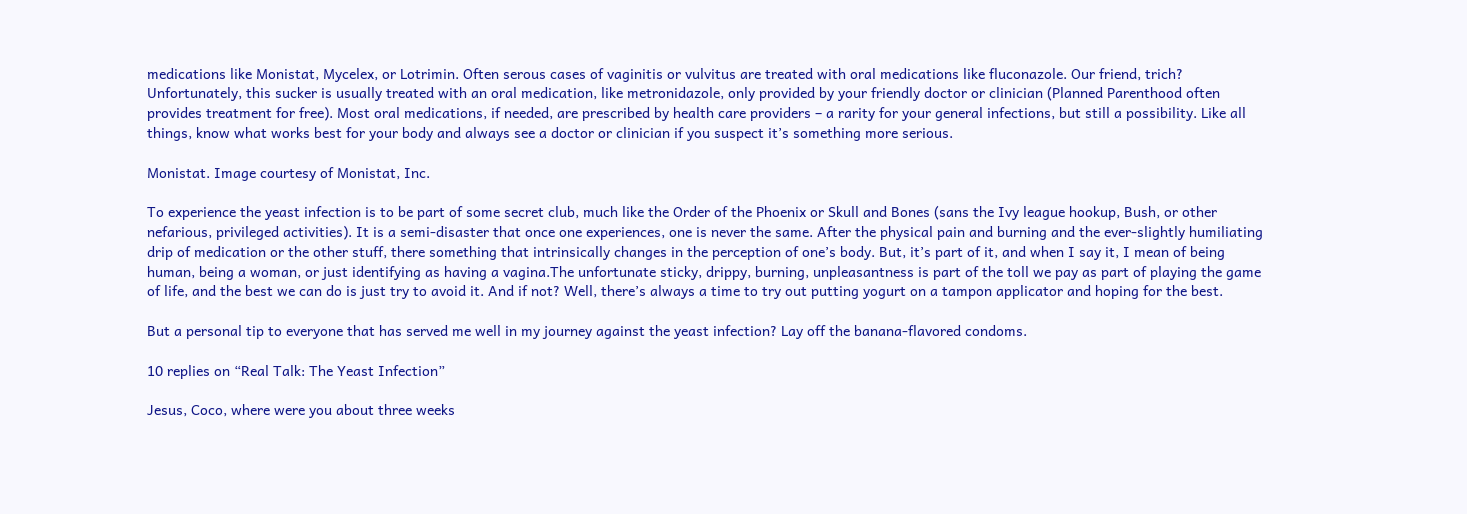medications like Monistat, Mycelex, or Lotrimin. Often serous cases of vaginitis or vulvitus are treated with oral medications like fluconazole. Our friend, trich? Unfortunately, this sucker is usually treated with an oral medication, like metronidazole, only provided by your friendly doctor or clinician (Planned Parenthood often provides treatment for free). Most oral medications, if needed, are prescribed by health care providers – a rarity for your general infections, but still a possibility. Like all things, know what works best for your body and always see a doctor or clinician if you suspect it’s something more serious.

Monistat. Image courtesy of Monistat, Inc.

To experience the yeast infection is to be part of some secret club, much like the Order of the Phoenix or Skull and Bones (sans the Ivy league hookup, Bush, or other nefarious, privileged activities). It is a semi-disaster that once one experiences, one is never the same. After the physical pain and burning and the ever-slightly humiliating drip of medication or the other stuff, there something that intrinsically changes in the perception of one’s body. But, it’s part of it, and when I say it, I mean of being human, being a woman, or just identifying as having a vagina.The unfortunate sticky, drippy, burning, unpleasantness is part of the toll we pay as part of playing the game of life, and the best we can do is just try to avoid it. And if not? Well, there’s always a time to try out putting yogurt on a tampon applicator and hoping for the best.

But a personal tip to everyone that has served me well in my journey against the yeast infection? Lay off the banana-flavored condoms.

10 replies on “Real Talk: The Yeast Infection”

Jesus, Coco, where were you about three weeks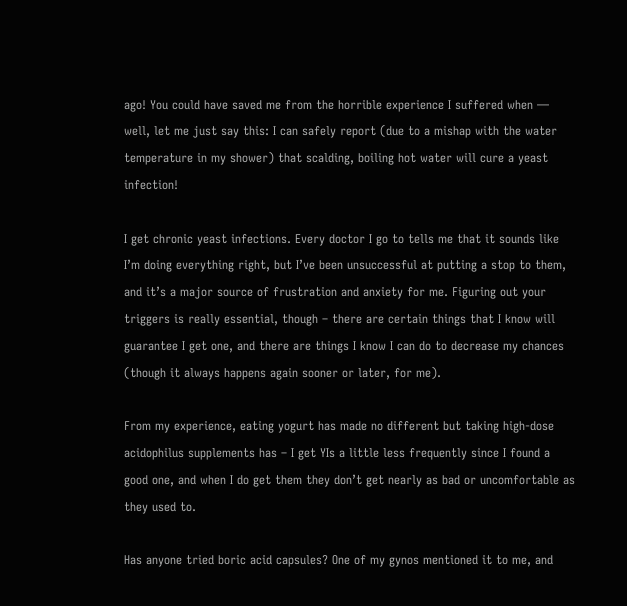ago! You could have saved me from the horrible experience I suffered when — well, let me just say this: I can safely report (due to a mishap with the water temperature in my shower) that scalding, boiling hot water will cure a yeast infection!

I get chronic yeast infections. Every doctor I go to tells me that it sounds like I’m doing everything right, but I’ve been unsuccessful at putting a stop to them, and it’s a major source of frustration and anxiety for me. Figuring out your triggers is really essential, though – there are certain things that I know will guarantee I get one, and there are things I know I can do to decrease my chances (though it always happens again sooner or later, for me).

From my experience, eating yogurt has made no different but taking high-dose acidophilus supplements has – I get YIs a little less frequently since I found a good one, and when I do get them they don’t get nearly as bad or uncomfortable as they used to.

Has anyone tried boric acid capsules? One of my gynos mentioned it to me, and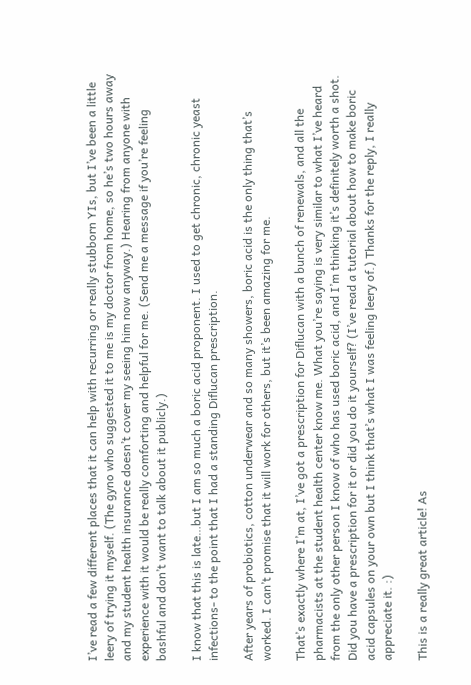I’ve read a few different places that it can help with recurring or really stubborn YIs, but I’ve been a little leery of trying it myself. (The gyno who suggested it to me is my doctor from home, so he’s two hours away and my student health insurance doesn’t cover my seeing him now anyway.) Hearing from anyone with experience with it would be really comforting and helpful for me. (Send me a message if you’re feeling bashful and don’t want to talk about it publicly.)

I know that this is late…but I am so much a boric acid proponent. I used to get chronic, chronic yeast infections- to the point that I had a standing Diflucan prescription.

After years of probiotics, cotton underwear and so many showers, boric acid is the only thing that’s worked. I can’t promise that it will work for others, but it’s been amazing for me.

That’s exactly where I’m at, I’ve got a prescription for Diflucan with a bunch of renewals, and all the pharmacists at the student health center know me. What you’re saying is very similar to what I’ve heard from the only other person I know of who has used boric acid, and I’m thinking it’s definitely worth a shot. Did you have a prescription for it or did you do it yourself? (I’ve read a tutorial about how to make boric acid capsules on your own but I think that’s what I was feeling leery of.) Thanks for the reply, I really appreciate it. :)

This is a really great article! As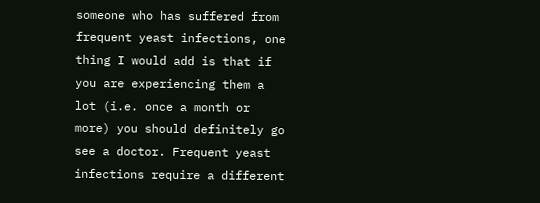someone who has suffered from frequent yeast infections, one thing I would add is that if you are experiencing them a lot (i.e. once a month or more) you should definitely go see a doctor. Frequent yeast infections require a different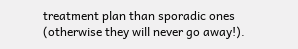treatment plan than sporadic ones (otherwise they will never go away!).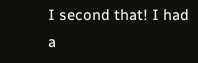I second that! I had a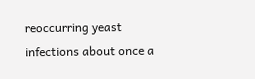reoccurring yeast infections about once a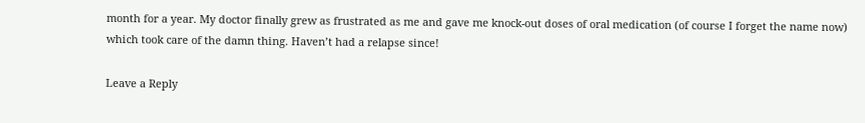month for a year. My doctor finally grew as frustrated as me and gave me knock-out doses of oral medication (of course I forget the name now) which took care of the damn thing. Haven’t had a relapse since!

Leave a Reply